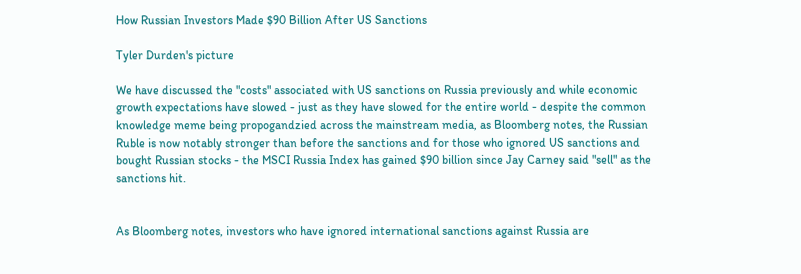How Russian Investors Made $90 Billion After US Sanctions

Tyler Durden's picture

We have discussed the "costs" associated with US sanctions on Russia previously and while economic growth expectations have slowed - just as they have slowed for the entire world - despite the common knowledge meme being propogandzied across the mainstream media, as Bloomberg notes, the Russian Ruble is now notably stronger than before the sanctions and for those who ignored US sanctions and bought Russian stocks - the MSCI Russia Index has gained $90 billion since Jay Carney said "sell" as the sanctions hit.


As Bloomberg notes, investors who have ignored international sanctions against Russia are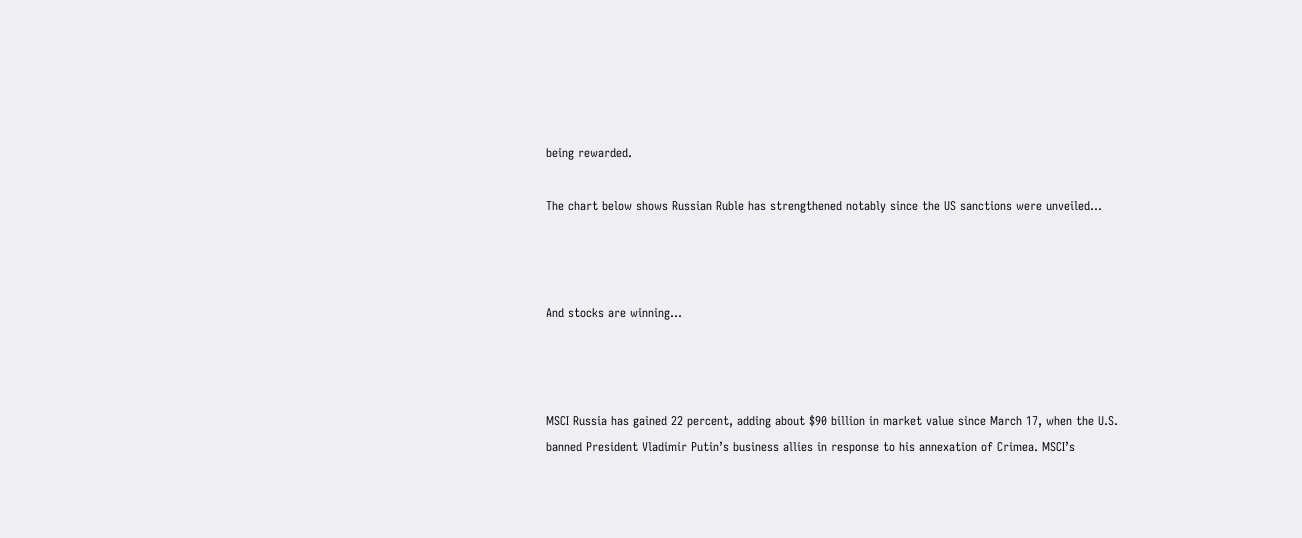being rewarded.

The chart below shows Russian Ruble has strengthened notably since the US sanctions were unveiled...



And stocks are winning...



MSCI Russia has gained 22 percent, adding about $90 billion in market value since March 17, when the U.S. banned President Vladimir Putin’s business allies in response to his annexation of Crimea. MSCI’s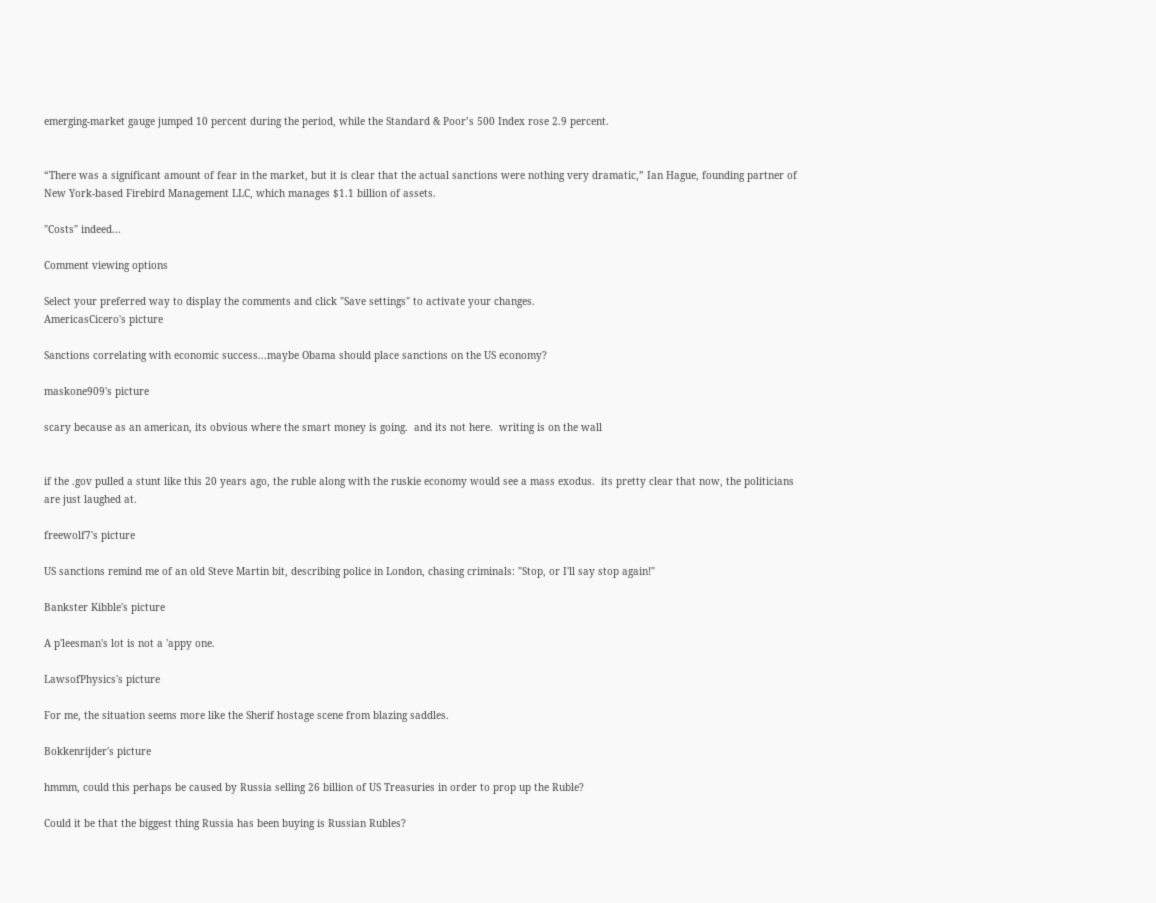emerging-market gauge jumped 10 percent during the period, while the Standard & Poor’s 500 Index rose 2.9 percent.


“There was a significant amount of fear in the market, but it is clear that the actual sanctions were nothing very dramatic,” Ian Hague, founding partner of New York-based Firebird Management LLC, which manages $1.1 billion of assets.

"Costs" indeed...

Comment viewing options

Select your preferred way to display the comments and click "Save settings" to activate your changes.
AmericasCicero's picture

Sanctions correlating with economic success...maybe Obama should place sanctions on the US economy?

maskone909's picture

scary because as an american, its obvious where the smart money is going.  and its not here.  writing is on the wall


if the .gov pulled a stunt like this 20 years ago, the ruble along with the ruskie economy would see a mass exodus.  its pretty clear that now, the politicians are just laughed at.

freewolf7's picture

US sanctions remind me of an old Steve Martin bit, describing police in London, chasing criminals: "Stop, or I'll say stop again!"

Bankster Kibble's picture

A p'leesman's lot is not a 'appy one.

LawsofPhysics's picture

For me, the situation seems more like the Sherif hostage scene from blazing saddles.

Bokkenrijder's picture

hmmm, could this perhaps be caused by Russia selling 26 billion of US Treasuries in order to prop up the Ruble?

Could it be that the biggest thing Russia has been buying is Russian Rubles?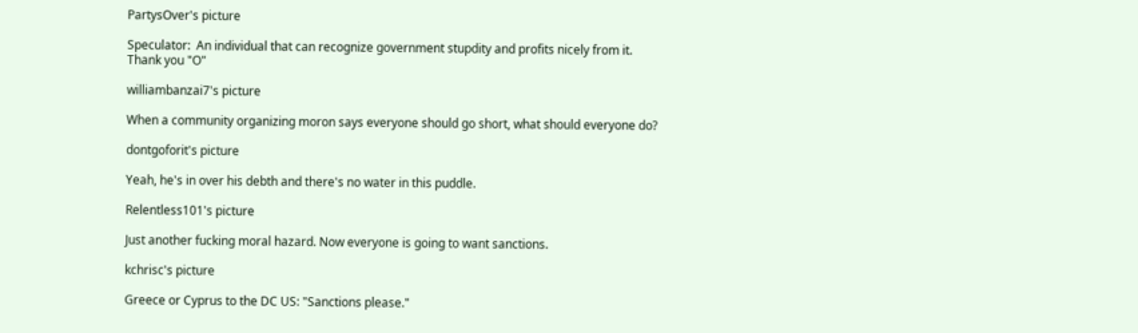PartysOver's picture

Speculator:  An individual that can recognize government stupdity and profits nicely from it.   Thank you "O"

williambanzai7's picture

When a community organizing moron says everyone should go short, what should everyone do?

dontgoforit's picture

Yeah, he's in over his debth and there's no water in this puddle.

Relentless101's picture

Just another fucking moral hazard. Now everyone is going to want sanctions.

kchrisc's picture

Greece or Cyprus to the DC US: "Sanctions please."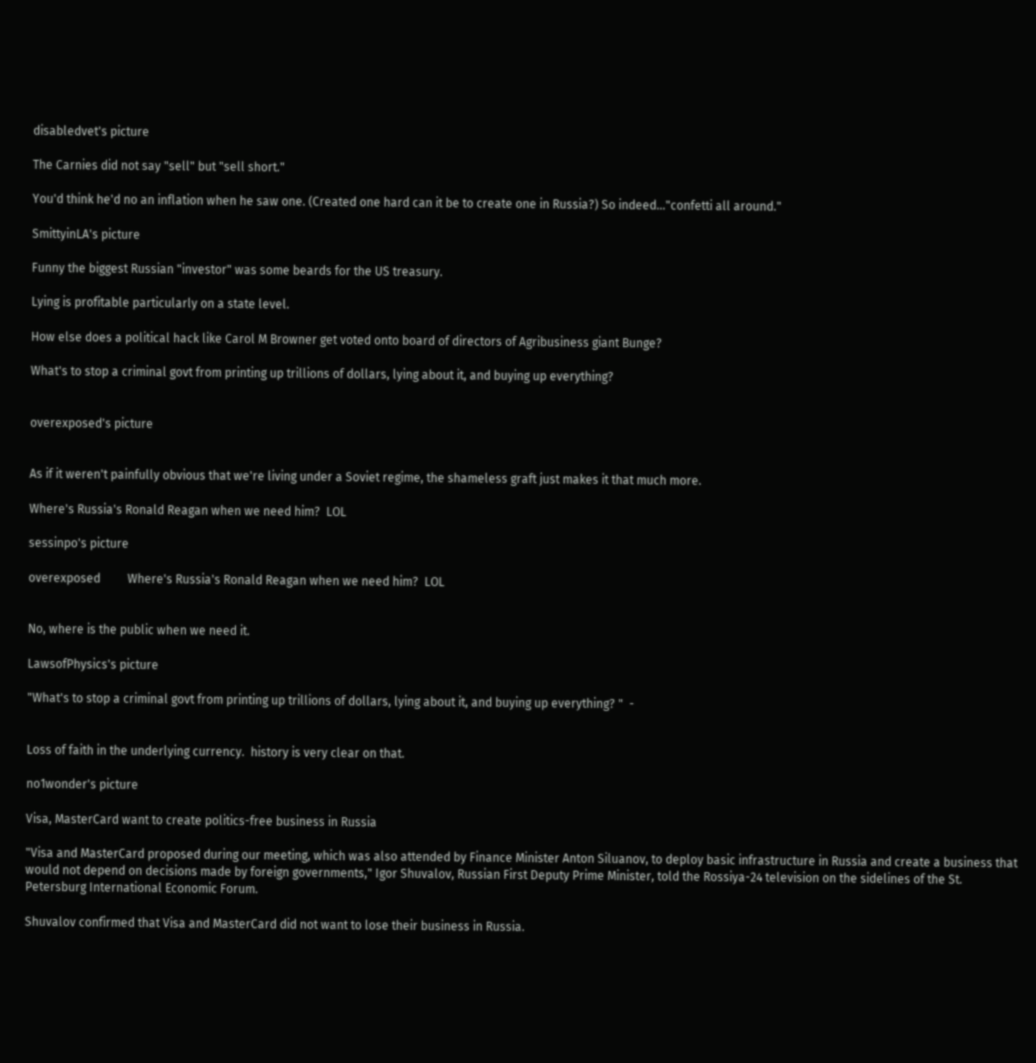disabledvet's picture

The Carnies did not say "sell" but "sell short."

You'd think he'd no an inflation when he saw one. (Created one hard can it be to create one in Russia?) So indeed..."confetti all around."

SmittyinLA's picture

Funny the biggest Russian "investor" was some beards for the US treasury.

Lying is profitable particularly on a state level.

How else does a political hack like Carol M Browner get voted onto board of directors of Agribusiness giant Bunge?

What's to stop a criminal govt from printing up trillions of dollars, lying about it, and buying up everything?


overexposed's picture


As if it weren't painfully obvious that we're living under a Soviet regime, the shameless graft just makes it that much more.

Where's Russia's Ronald Reagan when we need him?  LOL

sessinpo's picture

overexposed         Where's Russia's Ronald Reagan when we need him?  LOL


No, where is the public when we need it.

LawsofPhysics's picture

"What's to stop a criminal govt from printing up trillions of dollars, lying about it, and buying up everything? "  -


Loss of faith in the underlying currency.  history is very clear on that.

no1wonder's picture

Visa, MasterCard want to create politics-free business in Russia

"Visa and MasterCard proposed during our meeting, which was also attended by Finance Minister Anton Siluanov, to deploy basic infrastructure in Russia and create a business that would not depend on decisions made by foreign governments," Igor Shuvalov, Russian First Deputy Prime Minister, told the Rossiya-24 television on the sidelines of the St. Petersburg International Economic Forum.

Shuvalov confirmed that Visa and MasterCard did not want to lose their business in Russia.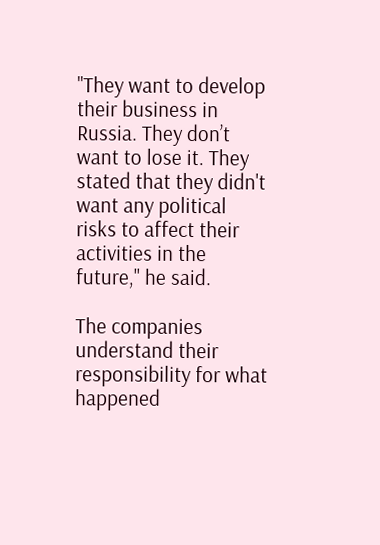"They want to develop their business in Russia. They don’t want to lose it. They stated that they didn't want any political risks to affect their activities in the future," he said.

The companies understand their responsibility for what happened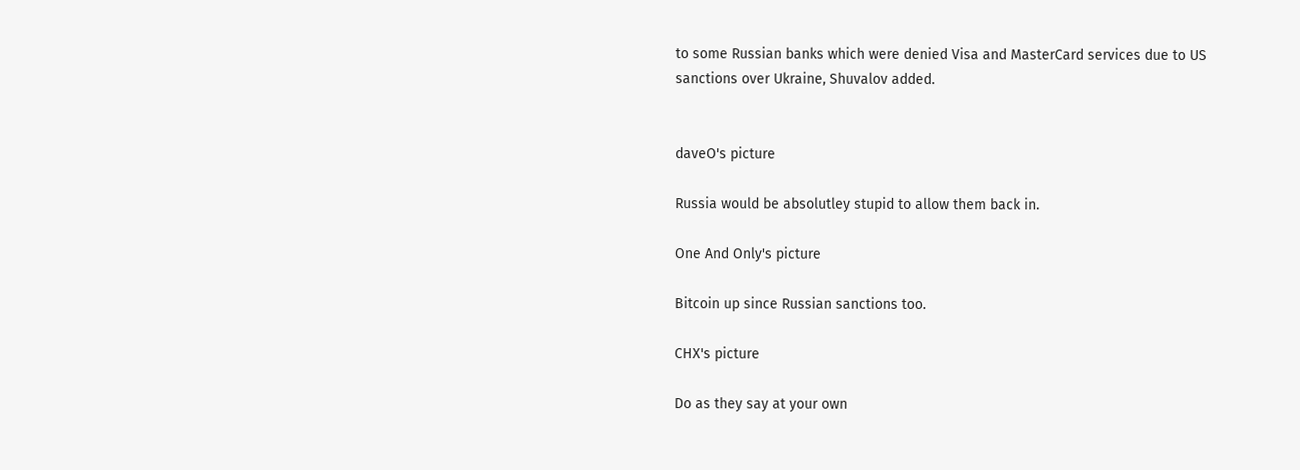to some Russian banks which were denied Visa and MasterCard services due to US sanctions over Ukraine, Shuvalov added.


daveO's picture

Russia would be absolutley stupid to allow them back in.

One And Only's picture

Bitcoin up since Russian sanctions too.

CHX's picture

Do as they say at your own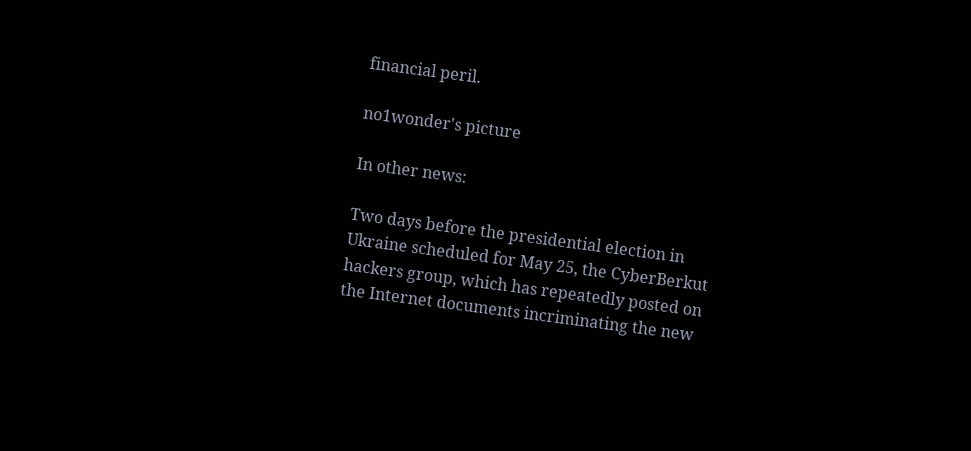financial peril.

no1wonder's picture

In other news:

Two days before the presidential election in Ukraine scheduled for May 25, the CyberBerkut hackers group, which has repeatedly posted on the Internet documents incriminating the new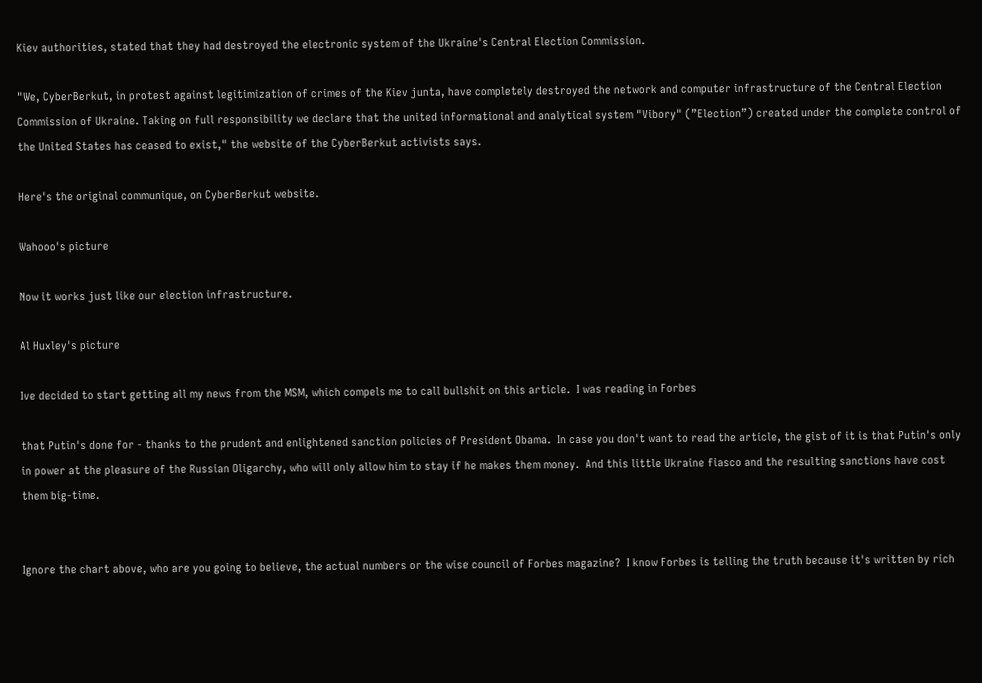Kiev authorities, stated that they had destroyed the electronic system of the Ukraine's Central Election Commission.

"We, CyberBerkut, in protest against legitimization of crimes of the Kiev junta, have completely destroyed the network and computer infrastructure of the Central Election Commission of Ukraine. Taking on full responsibility we declare that the united informational and analytical system "Vibory" (”Election”) created under the complete control of the United States has ceased to exist," the website of the CyberBerkut activists says.

Here's the original communique, on CyberBerkut website.

Wahooo's picture

Now it works just like our election infrastructure.

Al Huxley's picture

Ive decided to start getting all my news from the MSM, which compels me to call bullshit on this article.  I was reading in Forbes

that Putin's done for - thanks to the prudent and enlightened sanction policies of President Obama.  In case you don't want to read the article, the gist of it is that Putin's only in power at the pleasure of the Russian Oligarchy, who will only allow him to stay if he makes them money.  And this little Ukraine fiasco and the resulting sanctions have cost them big-time.


Ignore the chart above, who are you going to believe, the actual numbers or the wise council of Forbes magazine?  I know Forbes is telling the truth because it's written by rich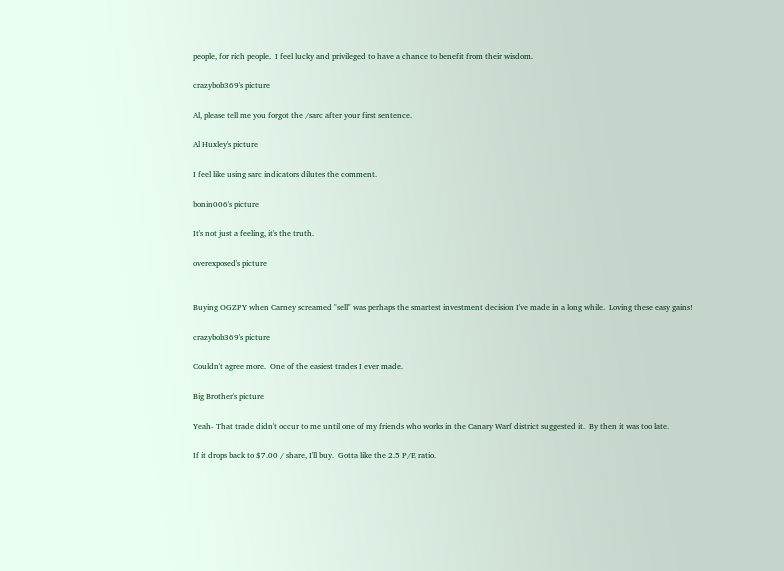people, for rich people.  I feel lucky and privileged to have a chance to benefit from their wisdom.

crazybob369's picture

Al, please tell me you forgot the /sarc after your first sentence.

Al Huxley's picture

I feel like using sarc indicators dilutes the comment.

bonin006's picture

It's not just a feeling, it's the truth.

overexposed's picture


Buying OGZPY when Carney screamed "sell" was perhaps the smartest investment decision I've made in a long while.  Loving these easy gains!

crazybob369's picture

Couldn't agree more.  One of the easiest trades I ever made.

Big Brother's picture

Yeah- That trade didn't occur to me until one of my friends who works in the Canary Warf district suggested it.  By then it was too late.

If it drops back to $7.00 / share, I'll buy.  Gotta like the 2.5 P/E ratio.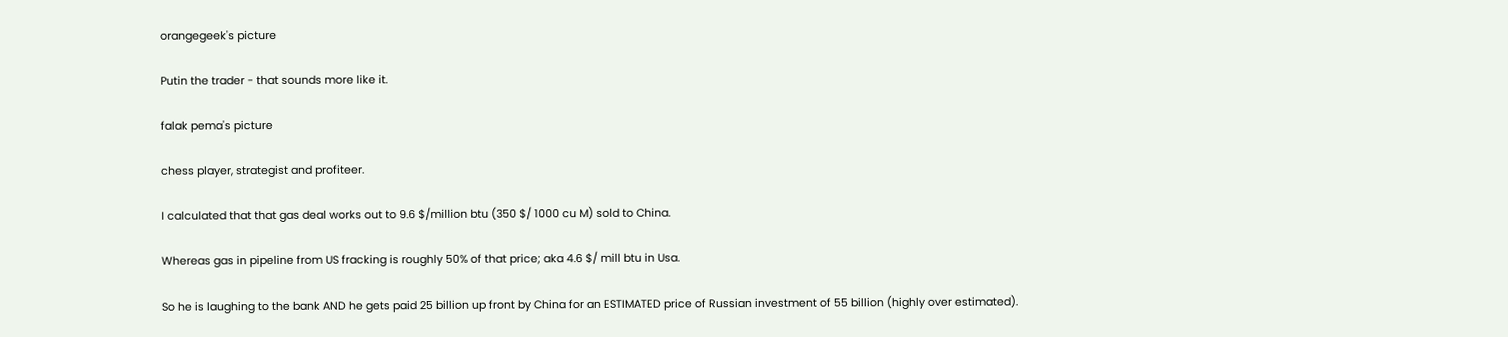orangegeek's picture

Putin the trader - that sounds more like it.

falak pema's picture

chess player, strategist and profiteer.

I calculated that that gas deal works out to 9.6 $/million btu (350 $/ 1000 cu M) sold to China.

Whereas gas in pipeline from US fracking is roughly 50% of that price; aka 4.6 $/ mill btu in Usa.

So he is laughing to the bank AND he gets paid 25 billion up front by China for an ESTIMATED price of Russian investment of 55 billion (highly over estimated).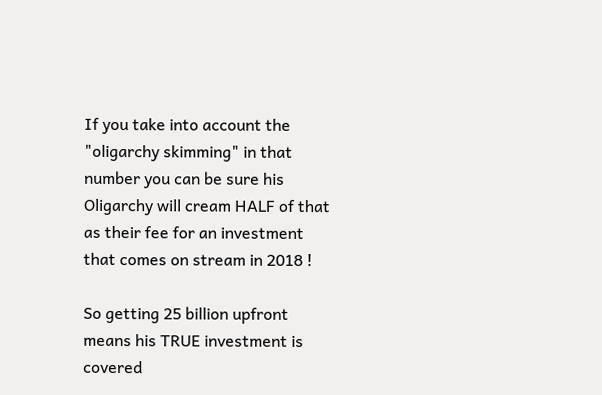If you take into account the "oligarchy skimming" in that number you can be sure his Oligarchy will cream HALF of that as their fee for an investment that comes on stream in 2018 !

So getting 25 billion upfront means his TRUE investment is covered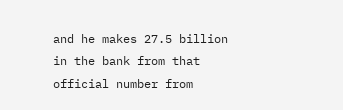and he makes 27.5 billion in the bank from that official number from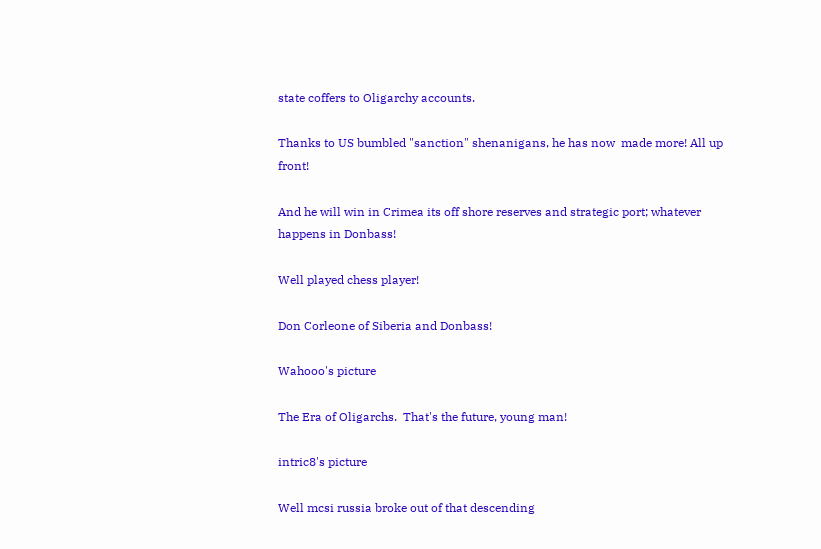state coffers to Oligarchy accounts.

Thanks to US bumbled "sanction" shenanigans, he has now  made more! All up front!

And he will win in Crimea its off shore reserves and strategic port; whatever happens in Donbass!

Well played chess player!

Don Corleone of Siberia and Donbass!

Wahooo's picture

The Era of Oligarchs.  That's the future, young man!

intric8's picture

Well mcsi russia broke out of that descending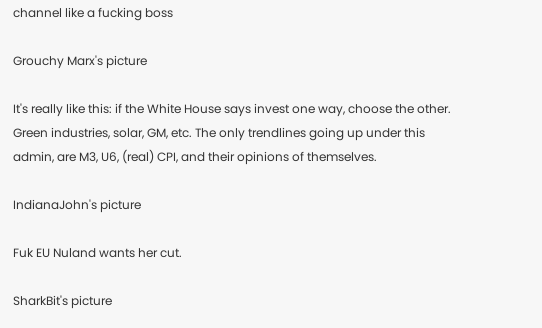channel like a fucking boss

Grouchy Marx's picture

It's really like this: if the White House says invest one way, choose the other. Green industries, solar, GM, etc. The only trendlines going up under this admin, are M3, U6, (real) CPI, and their opinions of themselves.

IndianaJohn's picture

Fuk EU Nuland wants her cut.

SharkBit's picture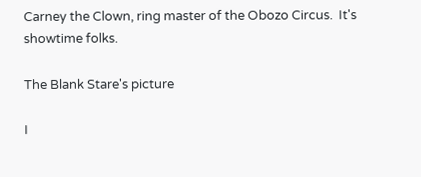Carney the Clown, ring master of the Obozo Circus.  It's showtime folks.

The Blank Stare's picture

I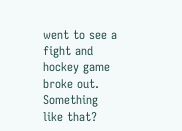went to see a fight and hockey game broke out. Something like that?